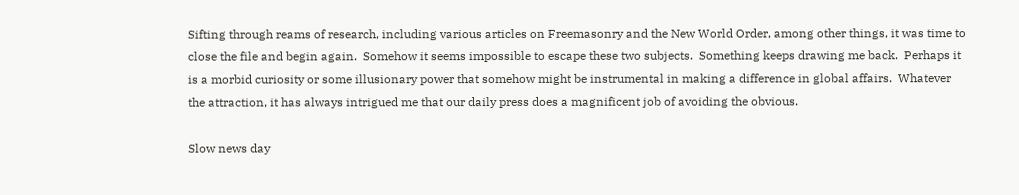Sifting through reams of research, including various articles on Freemasonry and the New World Order, among other things, it was time to close the file and begin again.  Somehow it seems impossible to escape these two subjects.  Something keeps drawing me back.  Perhaps it is a morbid curiosity or some illusionary power that somehow might be instrumental in making a difference in global affairs.  Whatever the attraction, it has always intrigued me that our daily press does a magnificent job of avoiding the obvious.

Slow news day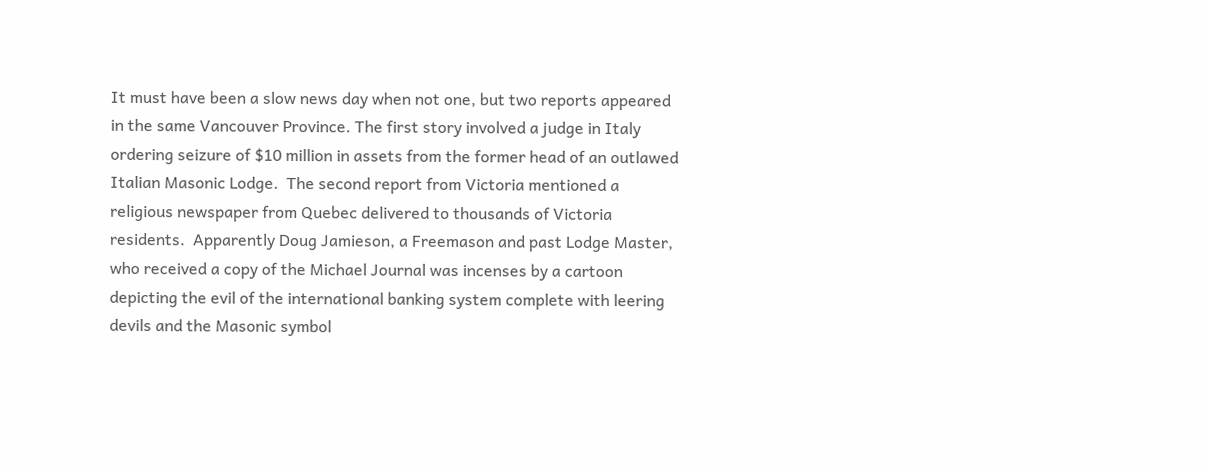It must have been a slow news day when not one, but two reports appeared in the same Vancouver Province. The first story involved a judge in Italy ordering seizure of $10 million in assets from the former head of an outlawed Italian Masonic Lodge.  The second report from Victoria mentioned a religious newspaper from Quebec delivered to thousands of Victoria residents.  Apparently Doug Jamieson, a Freemason and past Lodge Master, who received a copy of the Michael Journal was incenses by a cartoon depicting the evil of the international banking system complete with leering devils and the Masonic symbol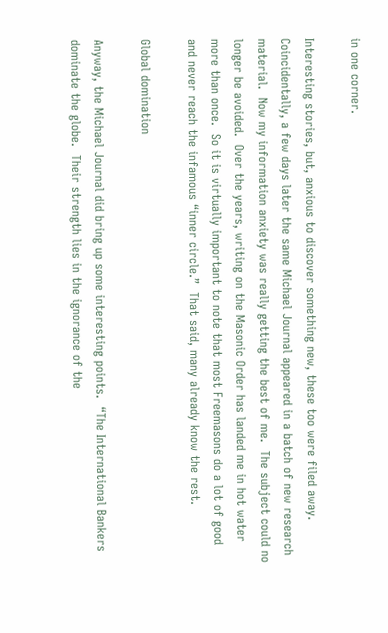in one corner.

Interesting stories, but, anxious to discover something new, these too were filed away.  Coincidentally, a few days later the same Michael Journal appeared in a batch of new research material.  Now my information anxiety was really getting the best of me.  The subject could no longer be avoided.  Over the years, writing on the Masonic Order has landed me in hot water more than once.  So it is virtually important to note that most Freemasons do a lot of good and never reach the infamous “inner circle.”  That said, many already know the rest.

Global domination

Anyway, the Michael Journal did bring up some interesting points.  “The International Bankers dominate the globe.  Their strength lies in the ignorance of the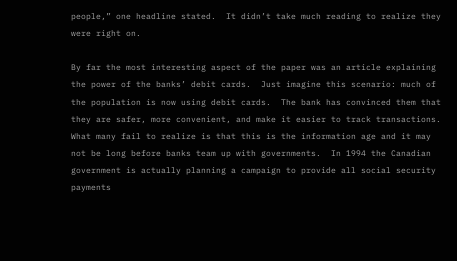people,” one headline stated.  It didn’t take much reading to realize they were right on.

By far the most interesting aspect of the paper was an article explaining the power of the banks’ debit cards.  Just imagine this scenario: much of the population is now using debit cards.  The bank has convinced them that they are safer, more convenient, and make it easier to track transactions.  What many fail to realize is that this is the information age and it may not be long before banks team up with governments.  In 1994 the Canadian government is actually planning a campaign to provide all social security payments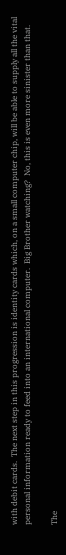with debit cards.  The next step in this progression is identity cards which, on a small computer chip, will be able to supply all the vital personal information ready to feed into an international computer.  Big Brother watching?  No, this is even more sinister than that.

The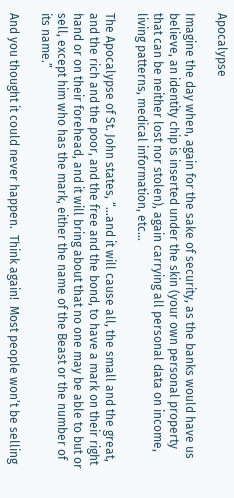Apocalypse

Imagine the day when, again for the sake of security, as the banks would have us believe, an identity chip is inserted under the skin (your own personal property that can be neither lost nor stolen), again carrying all personal data on income, living patterns, medical information, etc…

The Apocalypse of St. John states, “…and it will cause all, the small and the great, and the rich and the poor, and the free and the bond, to have a mark on their right hand or on their forehead, and it will bring about that no one may be able to but or sell, except him who has the mark, either the name of the Beast or the number of its name.”

And you thought it could never happen.  Think again!  Most people won’t be selling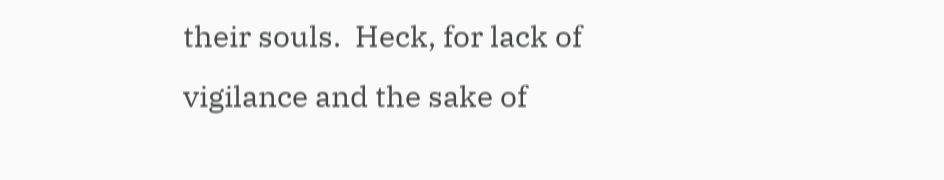their souls.  Heck, for lack of vigilance and the sake of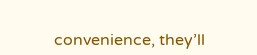convenience, they’ll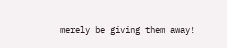merely be giving them away!